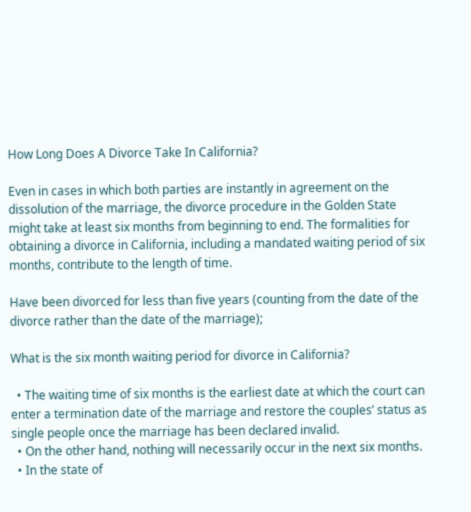How Long Does A Divorce Take In California?

Even in cases in which both parties are instantly in agreement on the dissolution of the marriage, the divorce procedure in the Golden State might take at least six months from beginning to end. The formalities for obtaining a divorce in California, including a mandated waiting period of six months, contribute to the length of time.

Have been divorced for less than five years (counting from the date of the divorce rather than the date of the marriage);

What is the six month waiting period for divorce in California?

  • The waiting time of six months is the earliest date at which the court can enter a termination date of the marriage and restore the couples’ status as single people once the marriage has been declared invalid.
  • On the other hand, nothing will necessarily occur in the next six months.
  • In the state of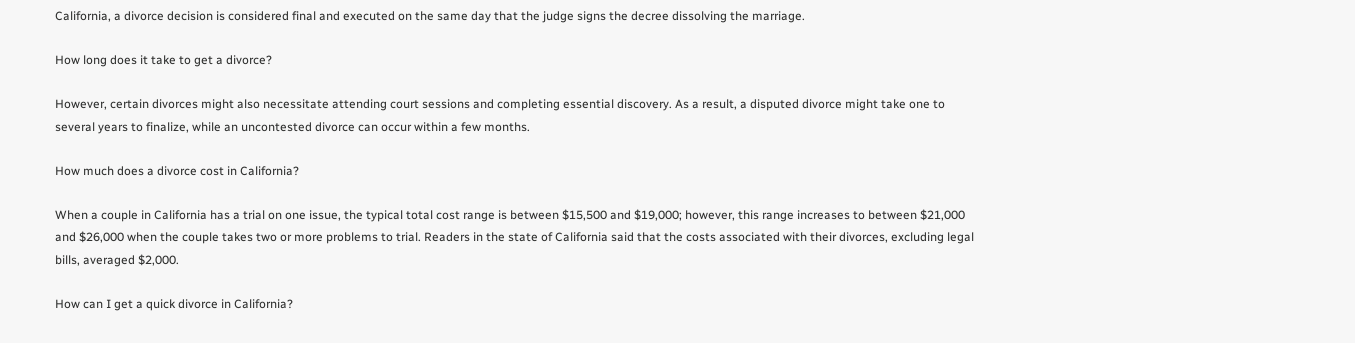California, a divorce decision is considered final and executed on the same day that the judge signs the decree dissolving the marriage.

How long does it take to get a divorce?

However, certain divorces might also necessitate attending court sessions and completing essential discovery. As a result, a disputed divorce might take one to several years to finalize, while an uncontested divorce can occur within a few months.

How much does a divorce cost in California?

When a couple in California has a trial on one issue, the typical total cost range is between $15,500 and $19,000; however, this range increases to between $21,000 and $26,000 when the couple takes two or more problems to trial. Readers in the state of California said that the costs associated with their divorces, excluding legal bills, averaged $2,000.

How can I get a quick divorce in California?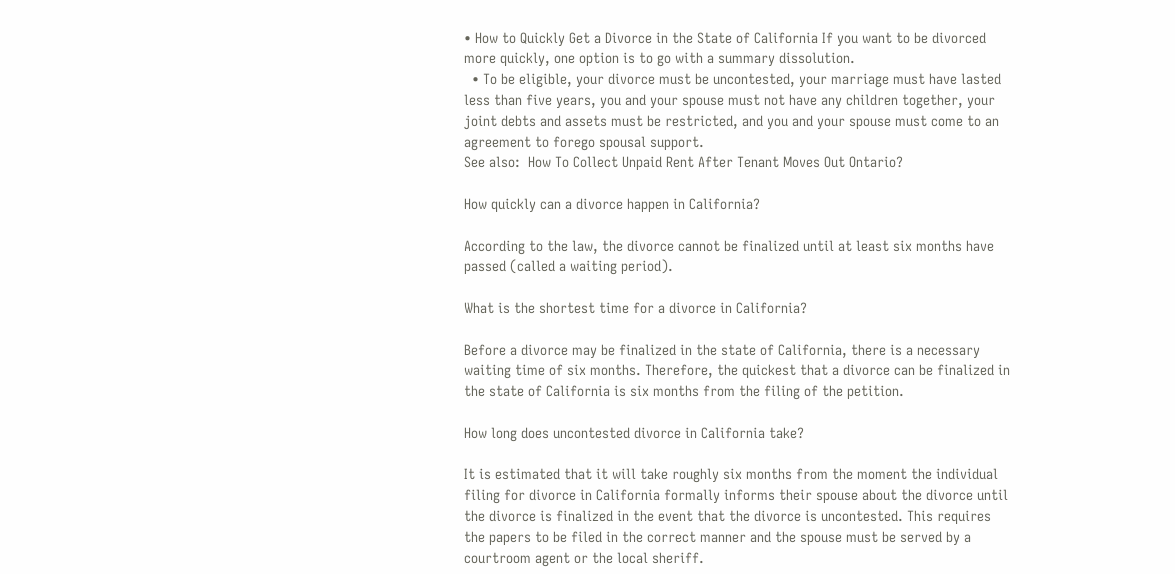• How to Quickly Get a Divorce in the State of California If you want to be divorced more quickly, one option is to go with a summary dissolution.
  • To be eligible, your divorce must be uncontested, your marriage must have lasted less than five years, you and your spouse must not have any children together, your joint debts and assets must be restricted, and you and your spouse must come to an agreement to forego spousal support.
See also:  How To Collect Unpaid Rent After Tenant Moves Out Ontario?

How quickly can a divorce happen in California?

According to the law, the divorce cannot be finalized until at least six months have passed (called a waiting period).

What is the shortest time for a divorce in California?

Before a divorce may be finalized in the state of California, there is a necessary waiting time of six months. Therefore, the quickest that a divorce can be finalized in the state of California is six months from the filing of the petition.

How long does uncontested divorce in California take?

It is estimated that it will take roughly six months from the moment the individual filing for divorce in California formally informs their spouse about the divorce until the divorce is finalized in the event that the divorce is uncontested. This requires the papers to be filed in the correct manner and the spouse must be served by a courtroom agent or the local sheriff.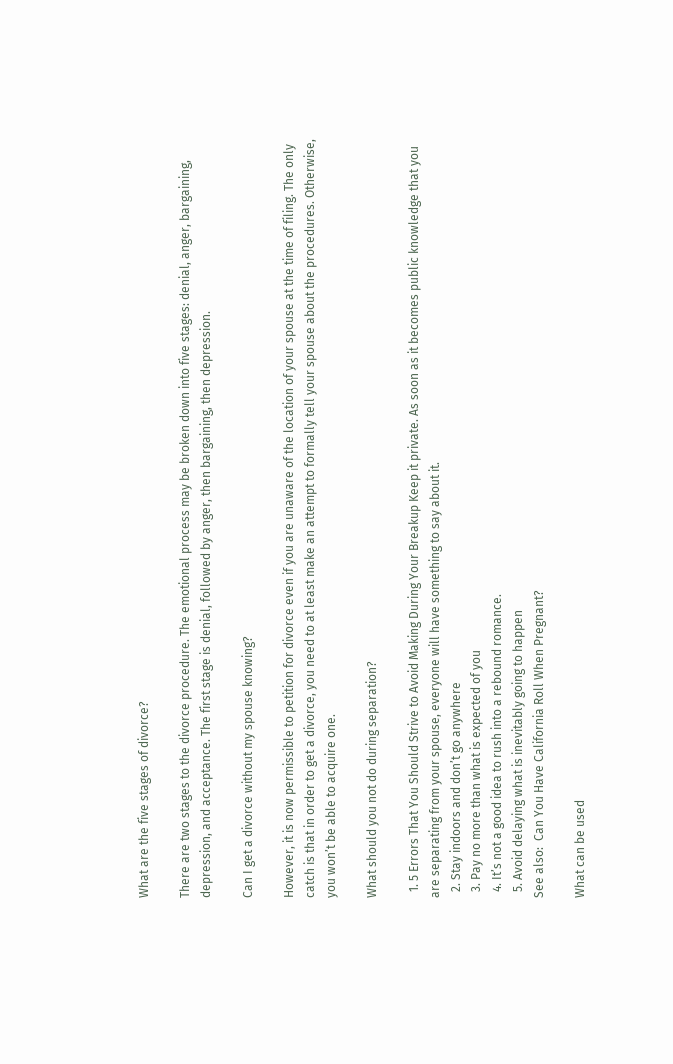What are the five stages of divorce?

There are two stages to the divorce procedure. The emotional process may be broken down into five stages: denial, anger, bargaining, depression, and acceptance. The first stage is denial, followed by anger, then bargaining, then depression.

Can I get a divorce without my spouse knowing?

However, it is now permissible to petition for divorce even if you are unaware of the location of your spouse at the time of filing. The only catch is that in order to get a divorce, you need to at least make an attempt to formally tell your spouse about the procedures. Otherwise, you won’t be able to acquire one.

What should you not do during separation?

  1. 5 Errors That You Should Strive to Avoid Making During Your Breakup Keep it private. As soon as it becomes public knowledge that you are separating from your spouse, everyone will have something to say about it.
  2. Stay indoors and don’t go anywhere
  3. Pay no more than what is expected of you
  4. It’s not a good idea to rush into a rebound romance.
  5. Avoid delaying what is inevitably going to happen
See also:  Can You Have California Roll When Pregnant?

What can be used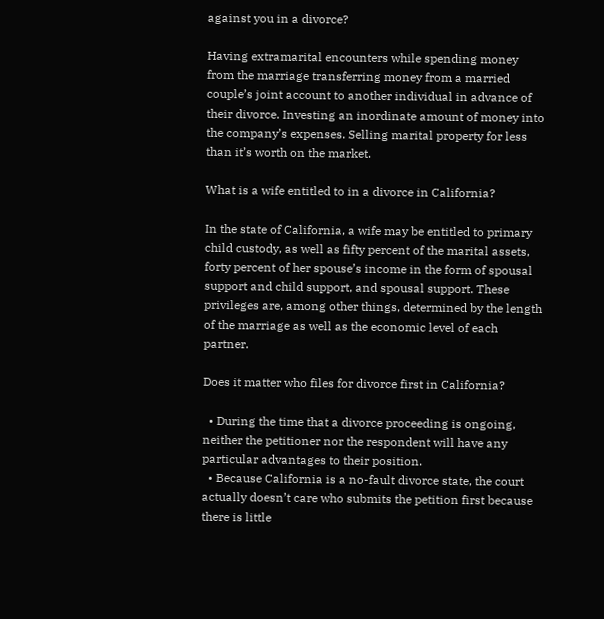against you in a divorce?

Having extramarital encounters while spending money from the marriage transferring money from a married couple’s joint account to another individual in advance of their divorce. Investing an inordinate amount of money into the company’s expenses. Selling marital property for less than it’s worth on the market.

What is a wife entitled to in a divorce in California?

In the state of California, a wife may be entitled to primary child custody, as well as fifty percent of the marital assets, forty percent of her spouse’s income in the form of spousal support and child support, and spousal support. These privileges are, among other things, determined by the length of the marriage as well as the economic level of each partner.

Does it matter who files for divorce first in California?

  • During the time that a divorce proceeding is ongoing, neither the petitioner nor the respondent will have any particular advantages to their position.
  • Because California is a no-fault divorce state, the court actually doesn’t care who submits the petition first because there is little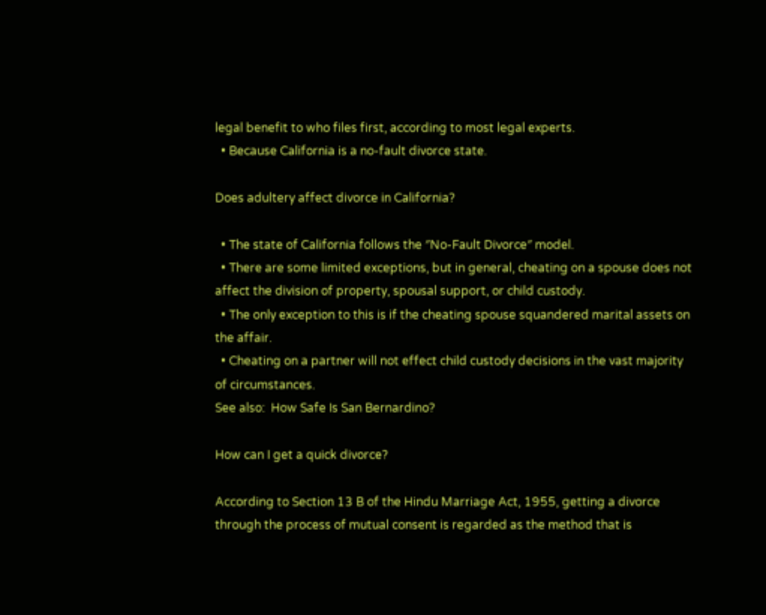legal benefit to who files first, according to most legal experts.
  • Because California is a no-fault divorce state.

Does adultery affect divorce in California?

  • The state of California follows the ″No-Fault Divorce″ model.
  • There are some limited exceptions, but in general, cheating on a spouse does not affect the division of property, spousal support, or child custody.
  • The only exception to this is if the cheating spouse squandered marital assets on the affair.
  • Cheating on a partner will not effect child custody decisions in the vast majority of circumstances.
See also:  How Safe Is San Bernardino?

How can I get a quick divorce?

According to Section 13 B of the Hindu Marriage Act, 1955, getting a divorce through the process of mutual consent is regarded as the method that is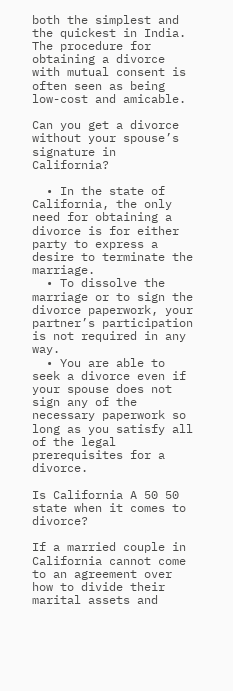both the simplest and the quickest in India. The procedure for obtaining a divorce with mutual consent is often seen as being low-cost and amicable.

Can you get a divorce without your spouse’s signature in California?

  • In the state of California, the only need for obtaining a divorce is for either party to express a desire to terminate the marriage.
  • To dissolve the marriage or to sign the divorce paperwork, your partner’s participation is not required in any way.
  • You are able to seek a divorce even if your spouse does not sign any of the necessary paperwork so long as you satisfy all of the legal prerequisites for a divorce.

Is California A 50 50 state when it comes to divorce?

If a married couple in California cannot come to an agreement over how to divide their marital assets and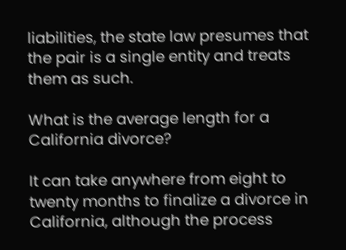liabilities, the state law presumes that the pair is a single entity and treats them as such.

What is the average length for a California divorce?

It can take anywhere from eight to twenty months to finalize a divorce in California, although the process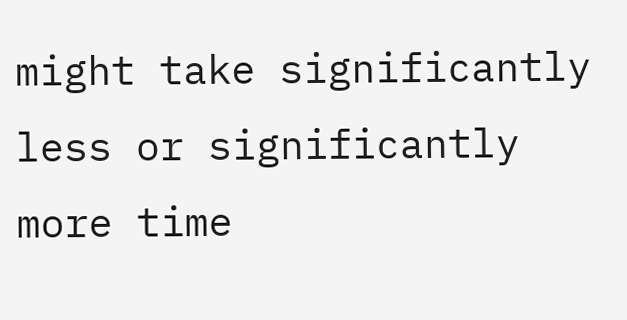might take significantly less or significantly more time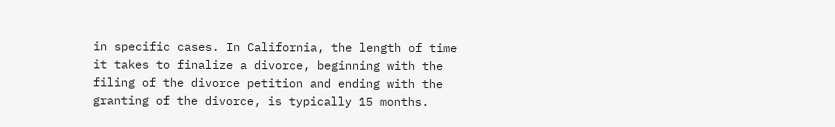in specific cases. In California, the length of time it takes to finalize a divorce, beginning with the filing of the divorce petition and ending with the granting of the divorce, is typically 15 months.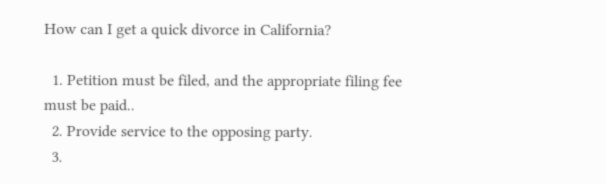How can I get a quick divorce in California?

  1. Petition must be filed, and the appropriate filing fee must be paid..
  2. Provide service to the opposing party.
  3.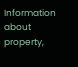Information about property,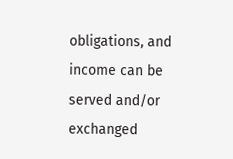obligations, and income can be served and/or exchanged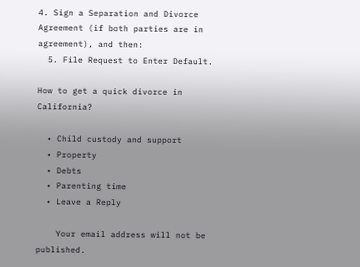4. Sign a Separation and Divorce Agreement (if both parties are in agreement), and then:
  5. File Request to Enter Default.

How to get a quick divorce in California?

  • Child custody and support
  • Property
  • Debts
  • Parenting time
  • Leave a Reply

    Your email address will not be published.